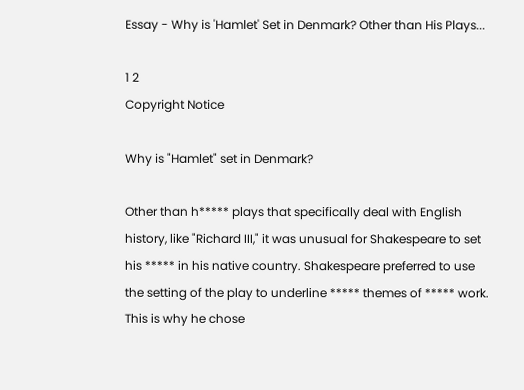Essay - Why is 'Hamlet' Set in Denmark? Other than His Plays...

1 2
Copyright Notice

Why is "Hamlet" set in Denmark?

Other than h***** plays that specifically deal with English history, like "Richard III," it was unusual for Shakespeare to set his ***** in his native country. Shakespeare preferred to use the setting of the play to underline ***** themes of ***** work. This is why he chose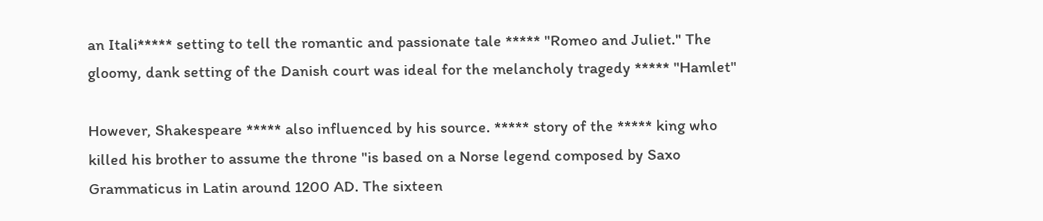an Itali***** setting to tell the romantic and passionate tale ***** "Romeo and Juliet." The gloomy, dank setting of the Danish court was ideal for the melancholy tragedy ***** "Hamlet"

However, Shakespeare ***** also influenced by his source. ***** story of the ***** king who killed his brother to assume the throne "is based on a Norse legend composed by Saxo Grammaticus in Latin around 1200 AD. The sixteen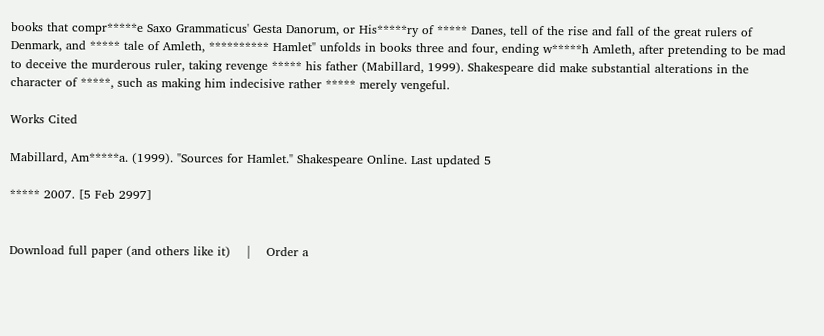books that compr*****e Saxo Grammaticus' Gesta Danorum, or His*****ry of ***** Danes, tell of the rise and fall of the great rulers of Denmark, and ***** tale of Amleth, ********** Hamlet" unfolds in books three and four, ending w*****h Amleth, after pretending to be mad to deceive the murderous ruler, taking revenge ***** his father (Mabillard, 1999). Shakespeare did make substantial alterations in the character of *****, such as making him indecisive rather ***** merely vengeful.

Works Cited

Mabillard, Am*****a. (1999). "Sources for Hamlet." Shakespeare Online. Last updated 5

***** 2007. [5 Feb 2997]


Download full paper (and others like it)    |    Order a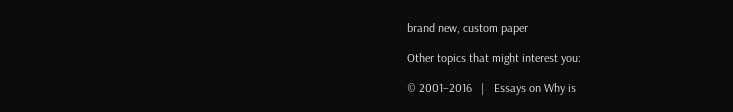brand new, custom paper

Other topics that might interest you:

© 2001–2016   |   Essays on Why is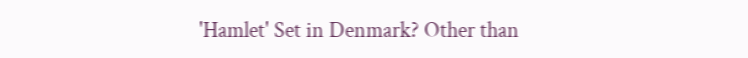'Hamlet' Set in Denmark? Other than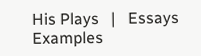His Plays   |   Essays Examples